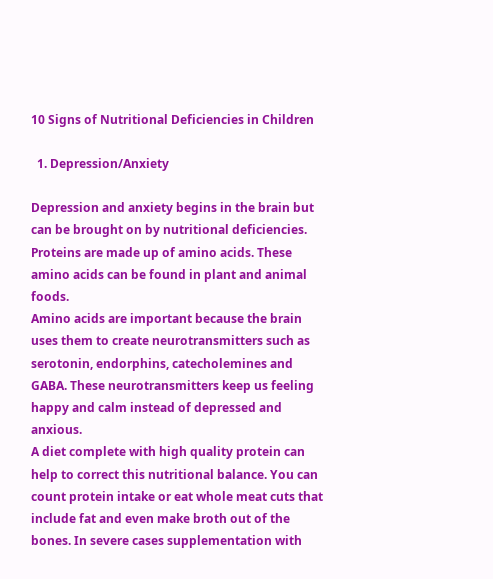10 Signs of Nutritional Deficiencies in Children

  1. Depression/Anxiety

Depression and anxiety begins in the brain but can be brought on by nutritional deficiencies. Proteins are made up of amino acids. These amino acids can be found in plant and animal foods.
Amino acids are important because the brain uses them to create neurotransmitters such as serotonin, endorphins, catecholemines and GABA. These neurotransmitters keep us feeling happy and calm instead of depressed and anxious.
A diet complete with high quality protein can help to correct this nutritional balance. You can count protein intake or eat whole meat cuts that include fat and even make broth out of the bones. In severe cases supplementation with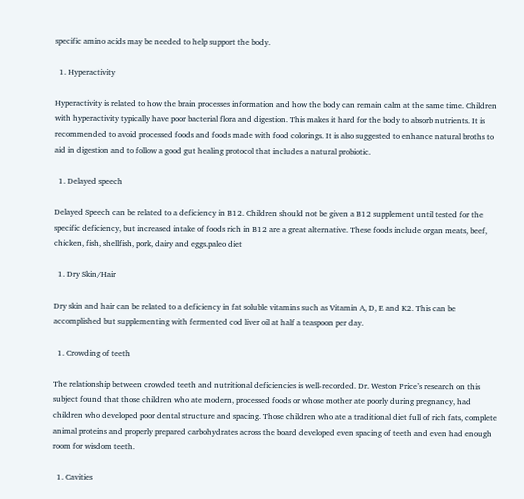specific amino acids may be needed to help support the body.

  1. Hyperactivity

Hyperactivity is related to how the brain processes information and how the body can remain calm at the same time. Children with hyperactivity typically have poor bacterial flora and digestion. This makes it hard for the body to absorb nutrients. It is recommended to avoid processed foods and foods made with food colorings. It is also suggested to enhance natural broths to aid in digestion and to follow a good gut healing protocol that includes a natural probiotic.

  1. Delayed speech

Delayed Speech can be related to a deficiency in B12. Children should not be given a B12 supplement until tested for the specific deficiency, but increased intake of foods rich in B12 are a great alternative. These foods include organ meats, beef, chicken, fish, shellfish, pork, dairy and eggs.paleo diet

  1. Dry Skin/Hair

Dry skin and hair can be related to a deficiency in fat soluble vitamins such as Vitamin A, D, E and K2. This can be accomplished but supplementing with fermented cod liver oil at half a teaspoon per day.

  1. Crowding of teeth

The relationship between crowded teeth and nutritional deficiencies is well-recorded. Dr. Weston Price’s research on this subject found that those children who ate modern, processed foods or whose mother ate poorly during pregnancy, had children who developed poor dental structure and spacing. Those children who ate a traditional diet full of rich fats, complete animal proteins and properly prepared carbohydrates across the board developed even spacing of teeth and even had enough room for wisdom teeth.

  1. Cavities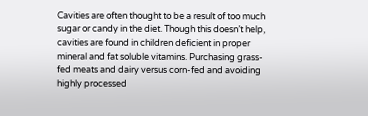Cavities are often thought to be a result of too much sugar or candy in the diet. Though this doesn’t help, cavities are found in children deficient in proper mineral and fat soluble vitamins. Purchasing grass-fed meats and dairy versus corn-fed and avoiding highly processed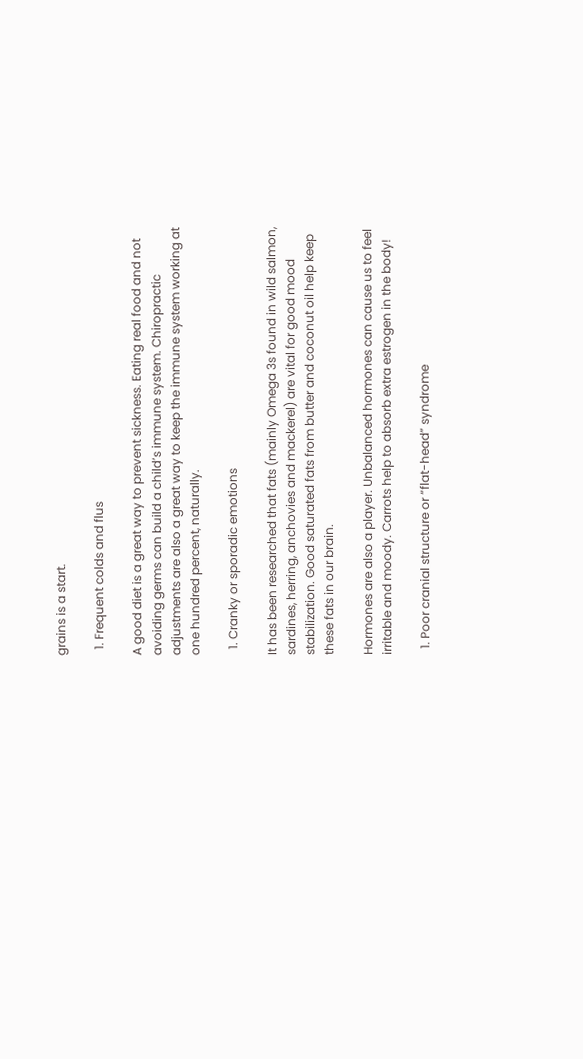grains is a start.

  1. Frequent colds and flus

A good diet is a great way to prevent sickness. Eating real food and not avoiding germs can build a child’s immune system. Chiropractic adjustments are also a great way to keep the immune system working at one hundred percent, naturally.

  1. Cranky or sporadic emotions

It has been researched that fats (mainly Omega 3s found in wild salmon, sardines, herring, anchovies and mackerel) are vital for good mood stabilization. Good saturated fats from butter and coconut oil help keep these fats in our brain.

Hormones are also a player. Unbalanced hormones can cause us to feel irritable and moody. Carrots help to absorb extra estrogen in the body!

  1. Poor cranial structure or “flat-head” syndrome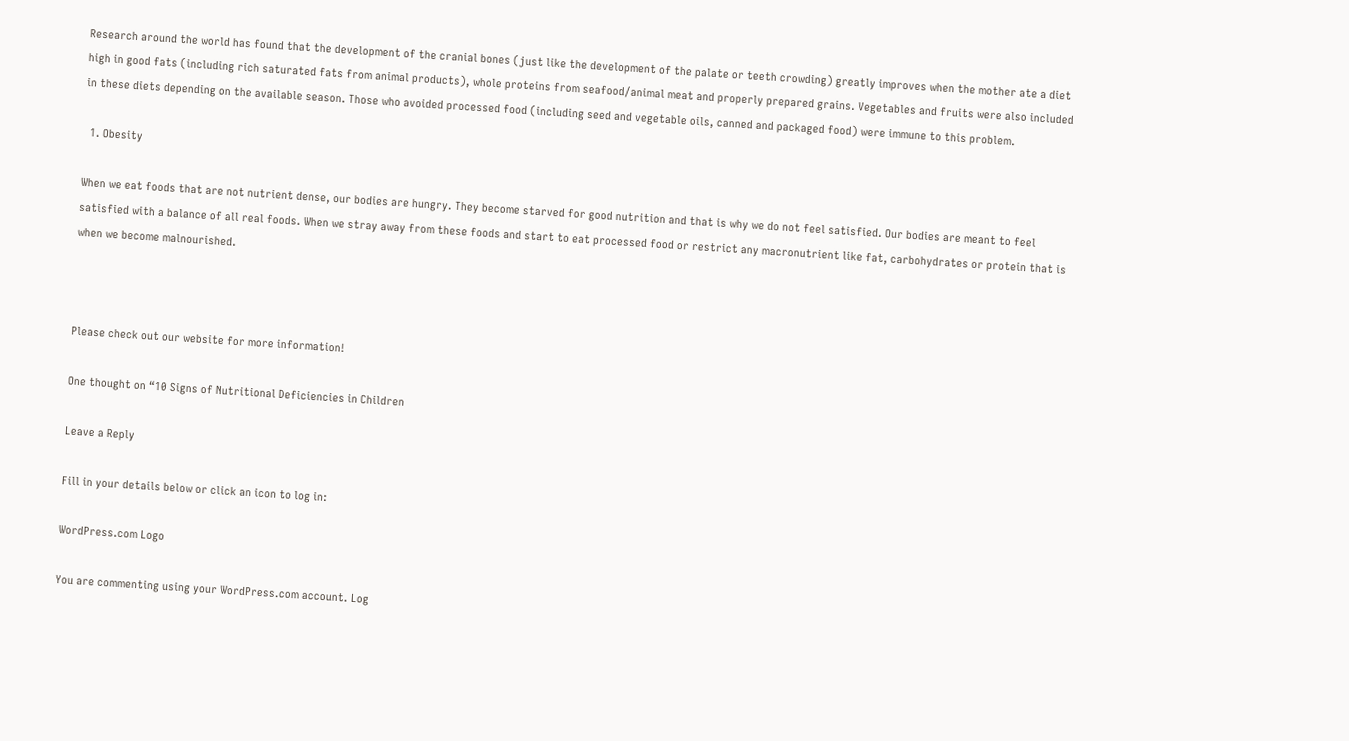Research around the world has found that the development of the cranial bones (just like the development of the palate or teeth crowding) greatly improves when the mother ate a diet high in good fats (including rich saturated fats from animal products), whole proteins from seafood/animal meat and properly prepared grains. Vegetables and fruits were also included in these diets depending on the available season. Those who avoided processed food (including seed and vegetable oils, canned and packaged food) were immune to this problem.

  1. Obesity

When we eat foods that are not nutrient dense, our bodies are hungry. They become starved for good nutrition and that is why we do not feel satisfied. Our bodies are meant to feel satisfied with a balance of all real foods. When we stray away from these foods and start to eat processed food or restrict any macronutrient like fat, carbohydrates or protein that is when we become malnourished.



Please check out our website for more information!

One thought on “10 Signs of Nutritional Deficiencies in Children

Leave a Reply

Fill in your details below or click an icon to log in:

WordPress.com Logo

You are commenting using your WordPress.com account. Log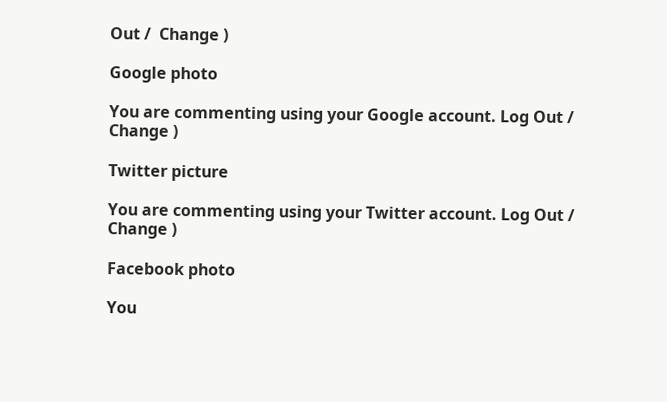Out /  Change )

Google photo

You are commenting using your Google account. Log Out /  Change )

Twitter picture

You are commenting using your Twitter account. Log Out /  Change )

Facebook photo

You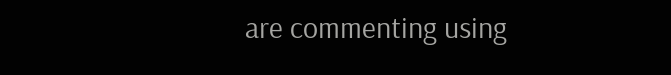are commenting using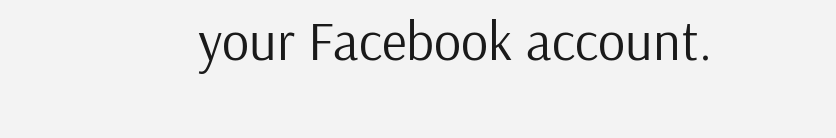your Facebook account.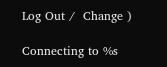Log Out /  Change )

Connecting to %s